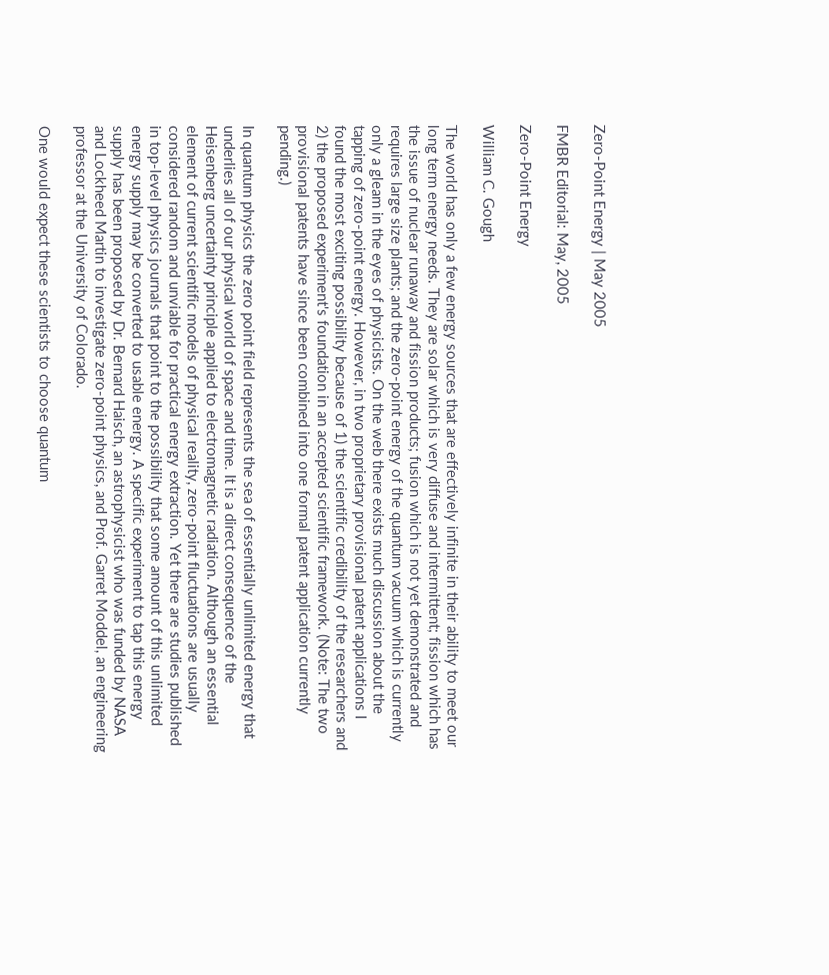Zero-Point Energy | May 2005

FMBR Editorial: May, 2005

Zero-Point Energy

William C. Gough

The world has only a few energy sources that are effectively infinite in their ability to meet our long term energy needs. They are solar which is very diffuse and intermittent; fission which has the issue of nuclear runaway and fission products; fusion which is not yet demonstrated and requires large size plants; and the zero-point energy of the quantum vacuum which is currently only a gleam in the eyes of physicists. On the web there exists much discussion about the tapping of zero-point energy. However, in two proprietary provisional patent applications I found the most exciting possibility because of 1) the scientific credibility of the researchers and 2) the proposed experiment's foundation in an accepted scientific framework. (Note: The two provisional patents have since been combined into one formal patent application currently pending.)

In quantum physics the zero point field represents the sea of essentially unlimited energy that underlies all of our physical world of space and time. It is a direct consequence of the Heisenberg uncertainty principle applied to electromagnetic radiation. Although an essential element of current scientific models of physical reality, zero-point fluctuations are usually considered random and unviable for practical energy extraction. Yet there are studies published in top-level physics journals that point to the possibility that some amount of this unlimited energy supply may be converted to usable energy. A specific experiment to tap this energy supply has been proposed by Dr. Bernard Haisch, an astrophysicist who was funded by NASA and Lockheed Martin to investigate zero-point physics, and Prof. Garret Moddel, an engineering professor at the University of Colorado.

One would expect these scientists to choose quantum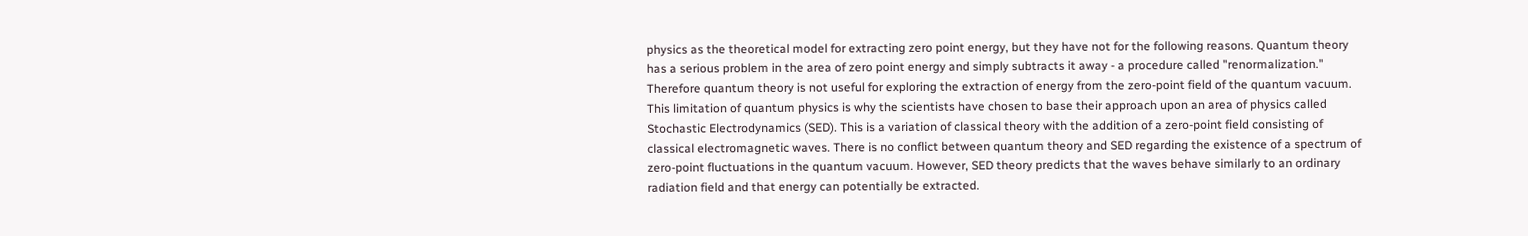physics as the theoretical model for extracting zero point energy, but they have not for the following reasons. Quantum theory has a serious problem in the area of zero point energy and simply subtracts it away - a procedure called "renormalization." Therefore quantum theory is not useful for exploring the extraction of energy from the zero-point field of the quantum vacuum. This limitation of quantum physics is why the scientists have chosen to base their approach upon an area of physics called Stochastic Electrodynamics (SED). This is a variation of classical theory with the addition of a zero-point field consisting of classical electromagnetic waves. There is no conflict between quantum theory and SED regarding the existence of a spectrum of zero-point fluctuations in the quantum vacuum. However, SED theory predicts that the waves behave similarly to an ordinary radiation field and that energy can potentially be extracted.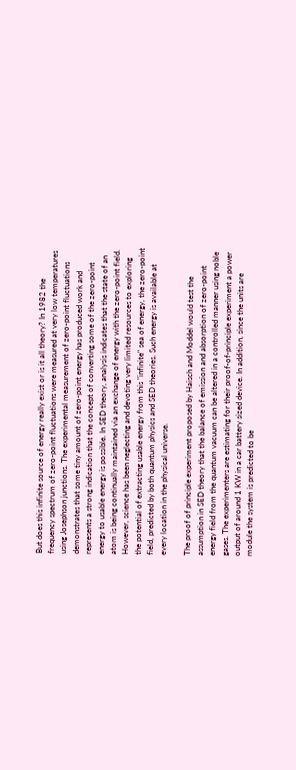But does this infinite source of energy really exist or is it all theory? In 1982 the frequency spectrum of zero-point fluctuations were measured at very low temperatures using Josephson junctions. The experimental measurement of zero-point fluctuations demonstrates that some tiny amount of zero-point energy has produced work and represents a strong indication that the concept of converting some of the zero-point energy to usable energy is possible. In SED theory, analysis indicates that the state of an atom is being continually maintained via an exchange of energy with the zero-point field. However, science has been neglecting and devoting very limited resources to exploring the potential of extracting usable energy from this "infinite" sea of energy, the zero-point field, predicted by both quantum physics and SED theories. Such energy is available at every location in the physical universe.

The proof of principle experiment proposed by Haisch and Moddel would test the assumption in SED theory that the balance of emission and absorption of zero-point energy field from the quantum vacuum can be altered in a controlled manner using noble gases. The experimenters are estimating for their proof-of-principle experiment a power output of around 1 KW in a car battery sized device. In addition, since the units are module the system is predicted to be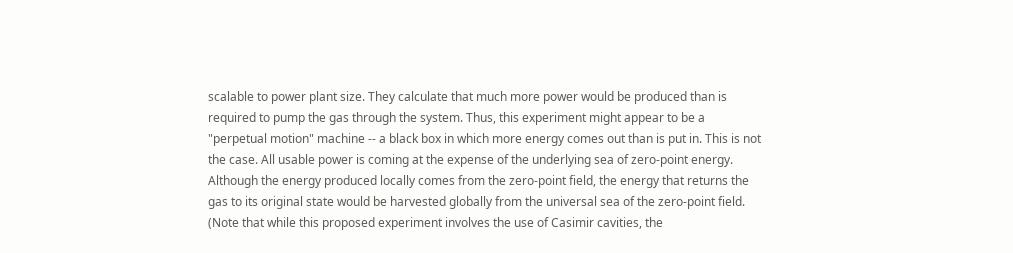scalable to power plant size. They calculate that much more power would be produced than is required to pump the gas through the system. Thus, this experiment might appear to be a "perpetual motion" machine -- a black box in which more energy comes out than is put in. This is not the case. All usable power is coming at the expense of the underlying sea of zero-point energy. Although the energy produced locally comes from the zero-point field, the energy that returns the gas to its original state would be harvested globally from the universal sea of the zero-point field. (Note that while this proposed experiment involves the use of Casimir cavities, the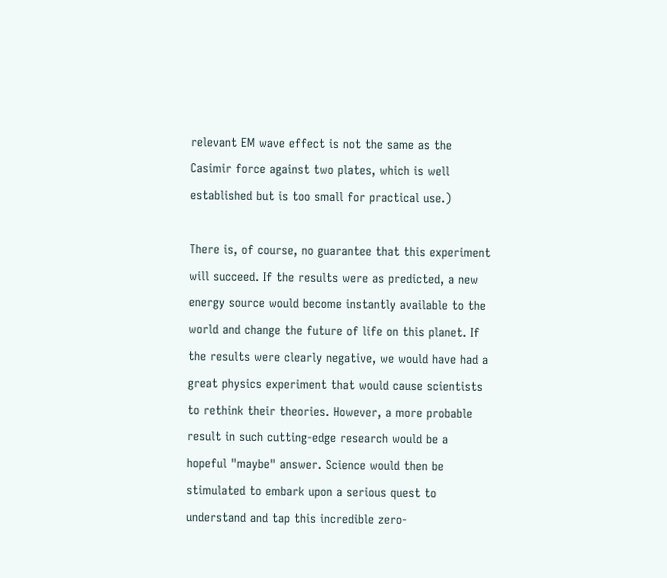relevant EM wave effect is not the same as the Casimir force against two plates, which is well established but is too small for practical use.)

There is, of course, no guarantee that this experiment will succeed. If the results were as predicted, a new energy source would become instantly available to the world and change the future of life on this planet. If the results were clearly negative, we would have had a great physics experiment that would cause scientists to rethink their theories. However, a more probable result in such cutting-edge research would be a hopeful "maybe" answer. Science would then be stimulated to embark upon a serious quest to understand and tap this incredible zero-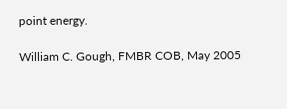point energy.

William C. Gough, FMBR COB, May 2005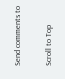Send comments to

Scroll to Top